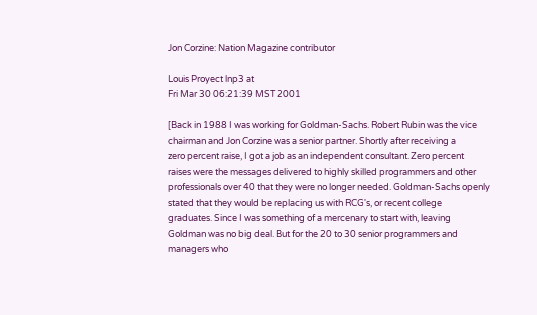Jon Corzine: Nation Magazine contributor

Louis Proyect lnp3 at
Fri Mar 30 06:21:39 MST 2001

[Back in 1988 I was working for Goldman-Sachs. Robert Rubin was the vice
chairman and Jon Corzine was a senior partner. Shortly after receiving a
zero percent raise, I got a job as an independent consultant. Zero percent
raises were the messages delivered to highly skilled programmers and other
professionals over 40 that they were no longer needed. Goldman-Sachs openly
stated that they would be replacing us with RCG's, or recent college
graduates. Since I was something of a mercenary to start with, leaving
Goldman was no big deal. But for the 20 to 30 senior programmers and
managers who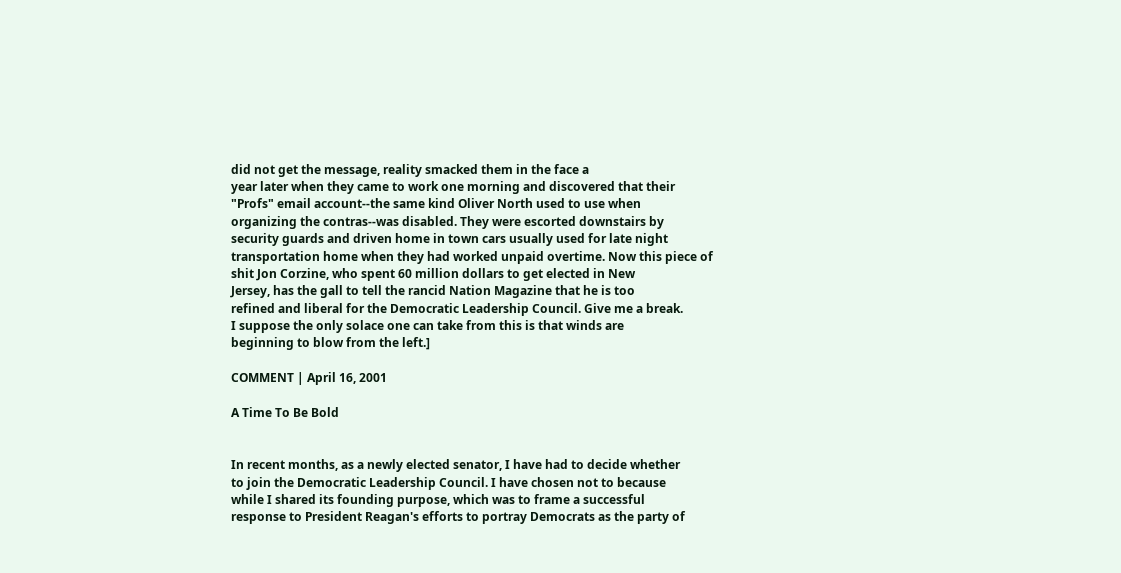did not get the message, reality smacked them in the face a
year later when they came to work one morning and discovered that their
"Profs" email account--the same kind Oliver North used to use when
organizing the contras--was disabled. They were escorted downstairs by
security guards and driven home in town cars usually used for late night
transportation home when they had worked unpaid overtime. Now this piece of
shit Jon Corzine, who spent 60 million dollars to get elected in New
Jersey, has the gall to tell the rancid Nation Magazine that he is too
refined and liberal for the Democratic Leadership Council. Give me a break.
I suppose the only solace one can take from this is that winds are
beginning to blow from the left.]

COMMENT | April 16, 2001

A Time To Be Bold


In recent months, as a newly elected senator, I have had to decide whether
to join the Democratic Leadership Council. I have chosen not to because
while I shared its founding purpose, which was to frame a successful
response to President Reagan's efforts to portray Democrats as the party of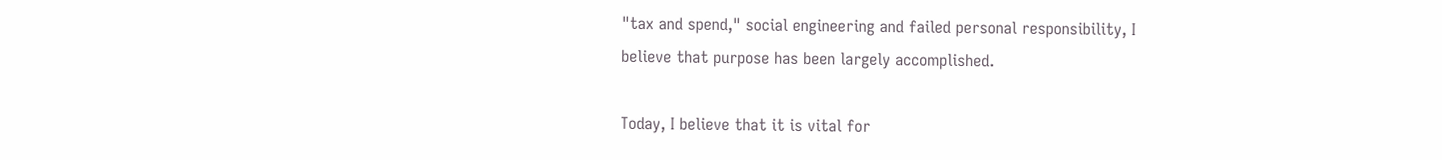"tax and spend," social engineering and failed personal responsibility, I
believe that purpose has been largely accomplished.

Today, I believe that it is vital for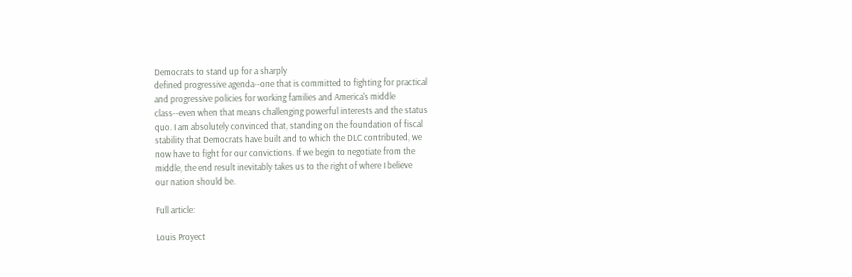Democrats to stand up for a sharply
defined progressive agenda--one that is committed to fighting for practical
and progressive policies for working families and America's middle
class--even when that means challenging powerful interests and the status
quo. I am absolutely convinced that, standing on the foundation of fiscal
stability that Democrats have built and to which the DLC contributed, we
now have to fight for our convictions. If we begin to negotiate from the
middle, the end result inevitably takes us to the right of where I believe
our nation should be.

Full article:

Louis Proyect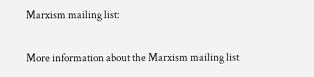Marxism mailing list:

More information about the Marxism mailing list